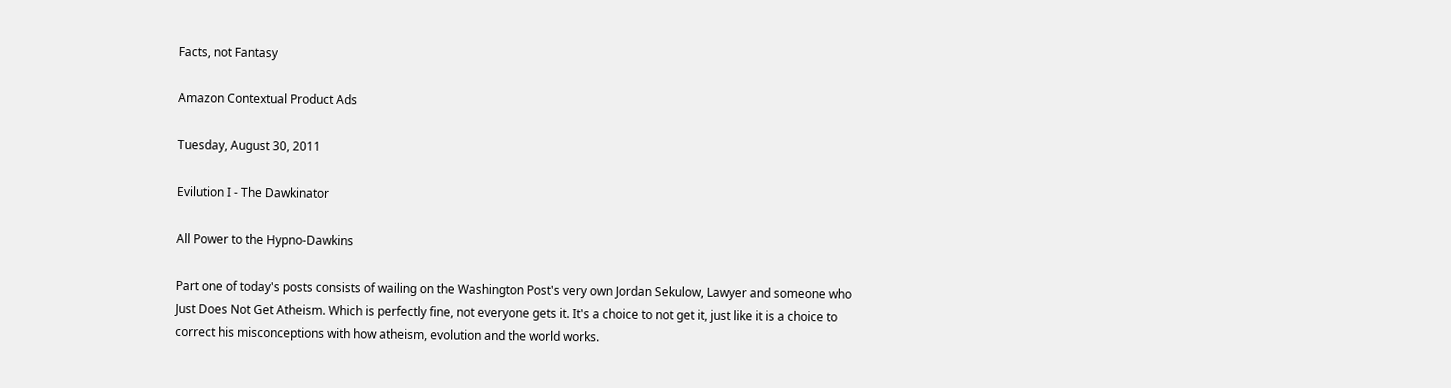Facts, not Fantasy

Amazon Contextual Product Ads

Tuesday, August 30, 2011

Evilution I - The Dawkinator

All Power to the Hypno-Dawkins

Part one of today's posts consists of wailing on the Washington Post's very own Jordan Sekulow, Lawyer and someone who Just Does Not Get Atheism. Which is perfectly fine, not everyone gets it. It's a choice to not get it, just like it is a choice to correct his misconceptions with how atheism, evolution and the world works.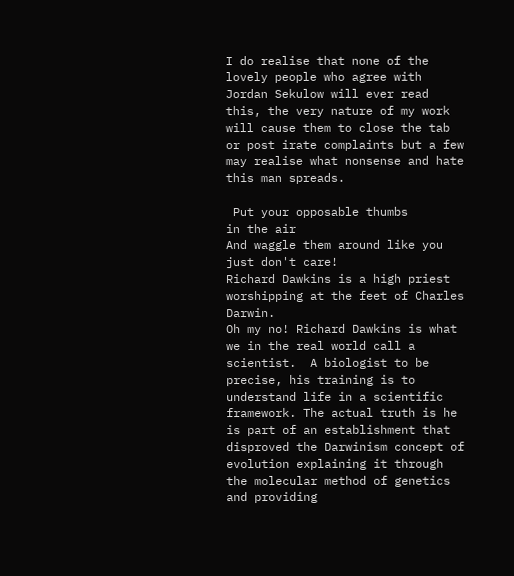I do realise that none of the lovely people who agree with Jordan Sekulow will ever read this, the very nature of my work will cause them to close the tab or post irate complaints but a few may realise what nonsense and hate this man spreads.

 Put your opposable thumbs
in the air
And waggle them around like you
just don't care!
Richard Dawkins is a high priest worshipping at the feet of Charles Darwin.
Oh my no! Richard Dawkins is what we in the real world call a scientist.  A biologist to be precise, his training is to understand life in a scientific framework. The actual truth is he is part of an establishment that disproved the Darwinism concept of evolution explaining it through the molecular method of genetics and providing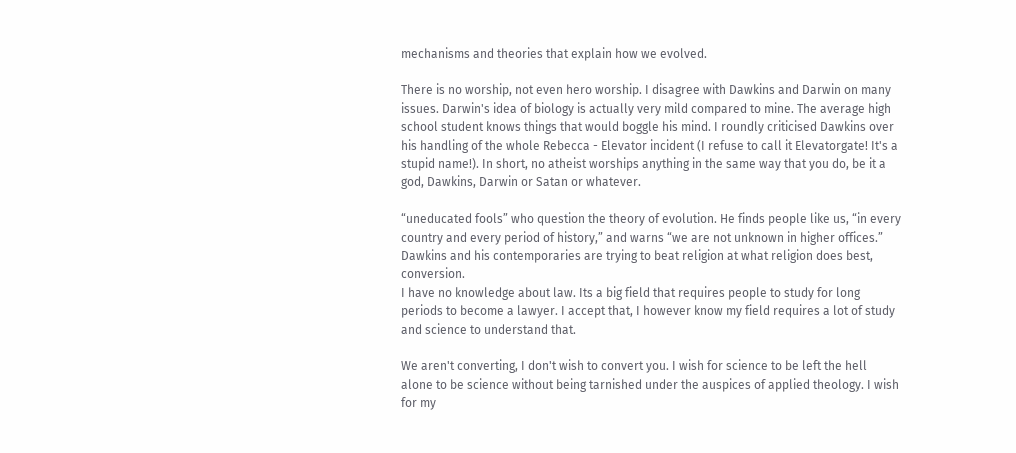mechanisms and theories that explain how we evolved.

There is no worship, not even hero worship. I disagree with Dawkins and Darwin on many issues. Darwin's idea of biology is actually very mild compared to mine. The average high school student knows things that would boggle his mind. I roundly criticised Dawkins over his handling of the whole Rebecca - Elevator incident (I refuse to call it Elevatorgate! It's a stupid name!). In short, no atheist worships anything in the same way that you do, be it a god, Dawkins, Darwin or Satan or whatever.

“uneducated fools” who question the theory of evolution. He finds people like us, “in every country and every period of history,” and warns “we are not unknown in higher offices.” Dawkins and his contemporaries are trying to beat religion at what religion does best, conversion.
I have no knowledge about law. Its a big field that requires people to study for long periods to become a lawyer. I accept that, I however know my field requires a lot of study and science to understand that.

We aren't converting, I don't wish to convert you. I wish for science to be left the hell alone to be science without being tarnished under the auspices of applied theology. I wish for my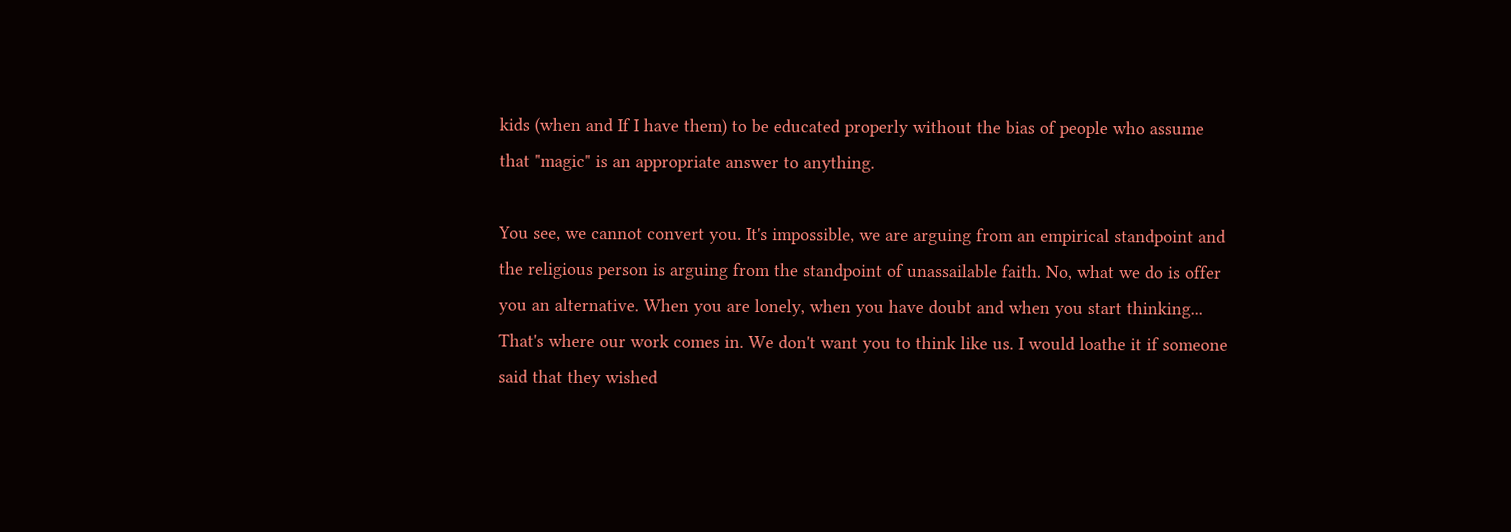kids (when and If I have them) to be educated properly without the bias of people who assume that "magic" is an appropriate answer to anything.

You see, we cannot convert you. It's impossible, we are arguing from an empirical standpoint and the religious person is arguing from the standpoint of unassailable faith. No, what we do is offer you an alternative. When you are lonely, when you have doubt and when you start thinking... That's where our work comes in. We don't want you to think like us. I would loathe it if someone said that they wished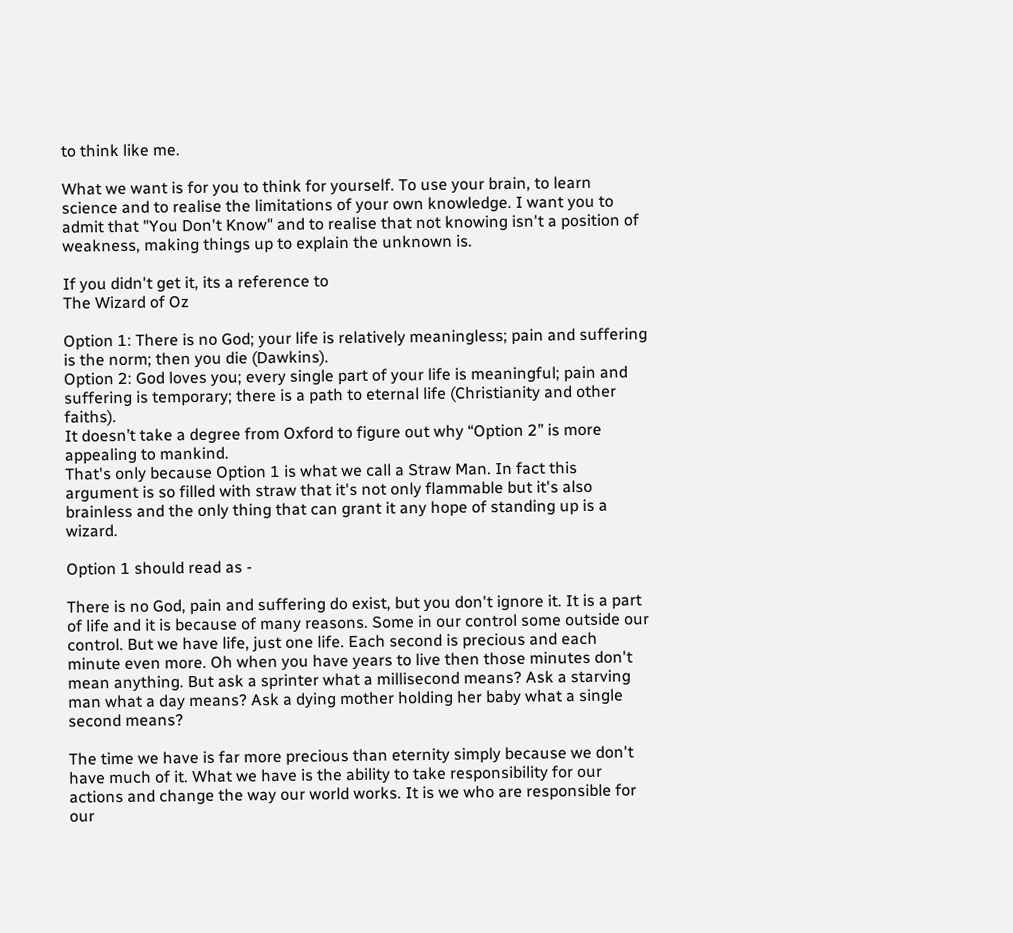to think like me.

What we want is for you to think for yourself. To use your brain, to learn science and to realise the limitations of your own knowledge. I want you to admit that "You Don't Know" and to realise that not knowing isn't a position of weakness, making things up to explain the unknown is.

If you didn't get it, its a reference to
The Wizard of Oz

Option 1: There is no God; your life is relatively meaningless; pain and suffering is the norm; then you die (Dawkins).
Option 2: God loves you; every single part of your life is meaningful; pain and suffering is temporary; there is a path to eternal life (Christianity and other faiths).
It doesn’t take a degree from Oxford to figure out why “Option 2” is more appealing to mankind.
That's only because Option 1 is what we call a Straw Man. In fact this argument is so filled with straw that it's not only flammable but it's also brainless and the only thing that can grant it any hope of standing up is a wizard.

Option 1 should read as -

There is no God, pain and suffering do exist, but you don't ignore it. It is a part of life and it is because of many reasons. Some in our control some outside our control. But we have life, just one life. Each second is precious and each minute even more. Oh when you have years to live then those minutes don't mean anything. But ask a sprinter what a millisecond means? Ask a starving man what a day means? Ask a dying mother holding her baby what a single second means?

The time we have is far more precious than eternity simply because we don't have much of it. What we have is the ability to take responsibility for our actions and change the way our world works. It is we who are responsible for our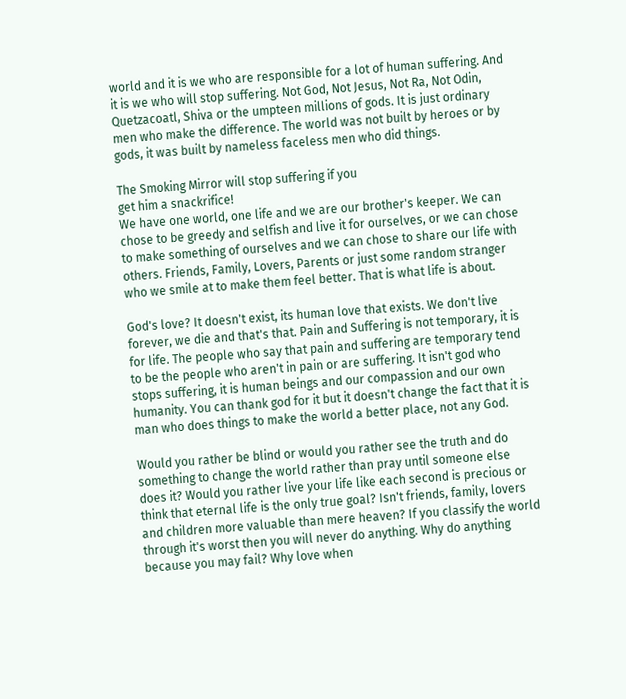world and it is we who are responsible for a lot of human suffering. And it is we who will stop suffering. Not God, Not Jesus, Not Ra, Not Odin, Quetzacoatl, Shiva or the umpteen millions of gods. It is just ordinary men who make the difference. The world was not built by heroes or by gods, it was built by nameless faceless men who did things.

The Smoking Mirror will stop suffering if you
get him a snackrifice!
We have one world, one life and we are our brother's keeper. We can chose to be greedy and selfish and live it for ourselves, or we can chose to make something of ourselves and we can chose to share our life with others. Friends, Family, Lovers, Parents or just some random stranger who we smile at to make them feel better. That is what life is about.

God's love? It doesn't exist, its human love that exists. We don't live forever, we die and that's that. Pain and Suffering is not temporary, it is for life. The people who say that pain and suffering are temporary tend to be the people who aren't in pain or are suffering. It isn't god who stops suffering, it is human beings and our compassion and our own humanity. You can thank god for it but it doesn't change the fact that it is man who does things to make the world a better place, not any God.

Would you rather be blind or would you rather see the truth and do something to change the world rather than pray until someone else does it? Would you rather live your life like each second is precious or think that eternal life is the only true goal? Isn't friends, family, lovers and children more valuable than mere heaven? If you classify the world through it's worst then you will never do anything. Why do anything because you may fail? Why love when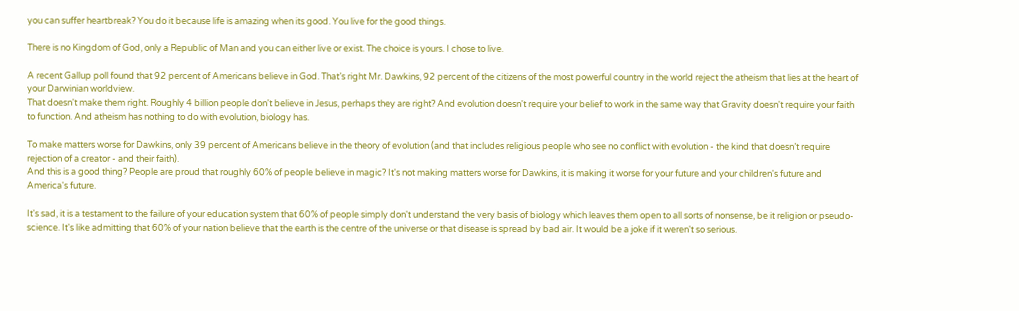you can suffer heartbreak? You do it because life is amazing when its good. You live for the good things.

There is no Kingdom of God, only a Republic of Man and you can either live or exist. The choice is yours. I chose to live.

A recent Gallup poll found that 92 percent of Americans believe in God. That’s right Mr. Dawkins, 92 percent of the citizens of the most powerful country in the world reject the atheism that lies at the heart of your Darwinian worldview.
That doesn't make them right. Roughly 4 billion people don't believe in Jesus, perhaps they are right? And evolution doesn't require your belief to work in the same way that Gravity doesn't require your faith to function. And atheism has nothing to do with evolution, biology has.

To make matters worse for Dawkins, only 39 percent of Americans believe in the theory of evolution (and that includes religious people who see no conflict with evolution - the kind that doesn’t require rejection of a creator - and their faith).
And this is a good thing? People are proud that roughly 60% of people believe in magic? It's not making matters worse for Dawkins, it is making it worse for your future and your children's future and America's future.

It's sad, it is a testament to the failure of your education system that 60% of people simply don't understand the very basis of biology which leaves them open to all sorts of nonsense, be it religion or pseudo-science. It's like admitting that 60% of your nation believe that the earth is the centre of the universe or that disease is spread by bad air. It would be a joke if it weren't so serious.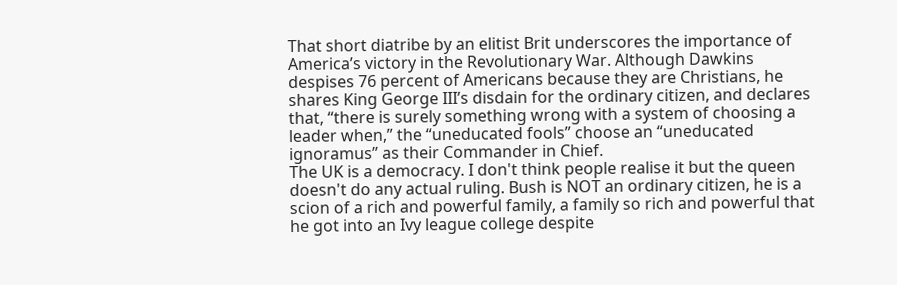That short diatribe by an elitist Brit underscores the importance of America’s victory in the Revolutionary War. Although Dawkins despises 76 percent of Americans because they are Christians, he shares King George III’s disdain for the ordinary citizen, and declares that, “there is surely something wrong with a system of choosing a leader when,” the “uneducated fools” choose an “uneducated ignoramus” as their Commander in Chief.
The UK is a democracy. I don't think people realise it but the queen doesn't do any actual ruling. Bush is NOT an ordinary citizen, he is a scion of a rich and powerful family, a family so rich and powerful that he got into an Ivy league college despite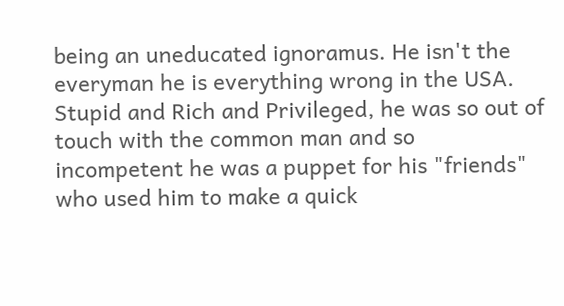being an uneducated ignoramus. He isn't the everyman he is everything wrong in the USA. Stupid and Rich and Privileged, he was so out of touch with the common man and so incompetent he was a puppet for his "friends" who used him to make a quick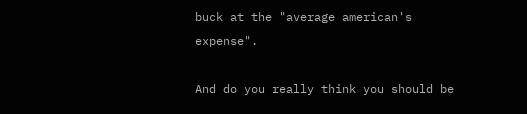buck at the "average american's expense".

And do you really think you should be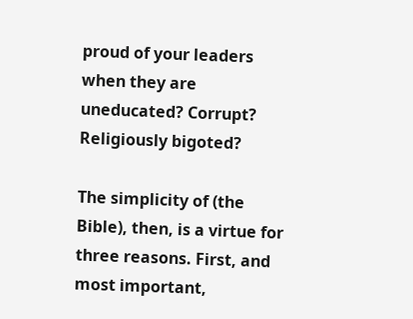proud of your leaders when they are uneducated? Corrupt? Religiously bigoted?

The simplicity of (the Bible), then, is a virtue for three reasons. First, and most important,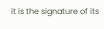it is the signature of its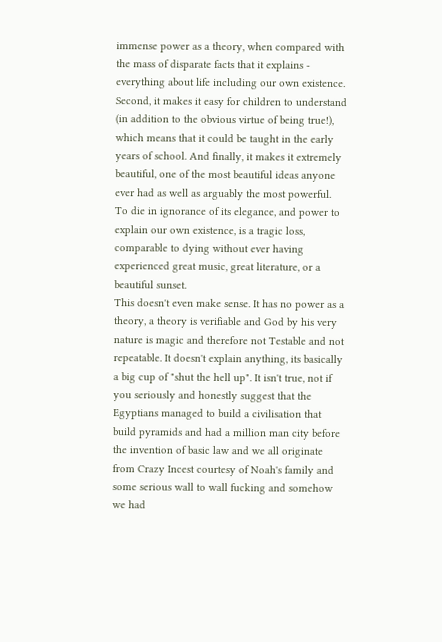immense power as a theory, when compared with the mass of disparate facts that it explains - everything about life including our own existence. Second, it makes it easy for children to understand (in addition to the obvious virtue of being true!), which means that it could be taught in the early years of school. And finally, it makes it extremely beautiful, one of the most beautiful ideas anyone ever had as well as arguably the most powerful. To die in ignorance of its elegance, and power to explain our own existence, is a tragic loss, comparable to dying without ever having experienced great music, great literature, or a beautiful sunset.
This doesn't even make sense. It has no power as a theory, a theory is verifiable and God by his very nature is magic and therefore not Testable and not repeatable. It doesn't explain anything, its basically a big cup of "shut the hell up". It isn't true, not if you seriously and honestly suggest that the Egyptians managed to build a civilisation that build pyramids and had a million man city before the invention of basic law and we all originate from Crazy Incest courtesy of Noah's family and some serious wall to wall fucking and somehow we had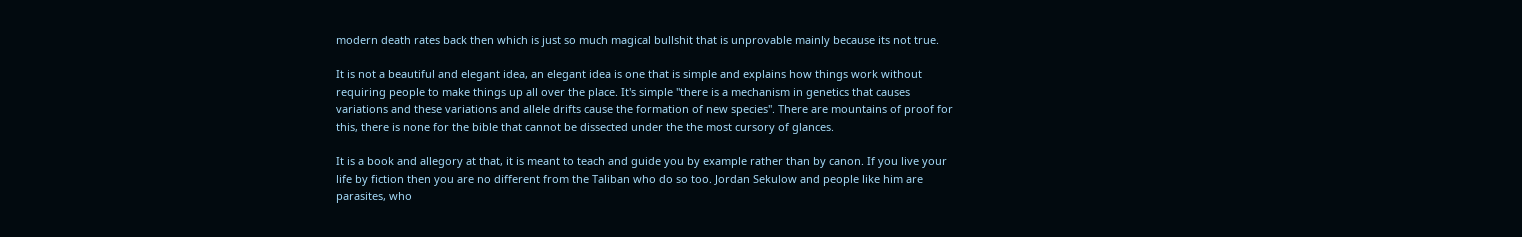modern death rates back then which is just so much magical bullshit that is unprovable mainly because its not true.

It is not a beautiful and elegant idea, an elegant idea is one that is simple and explains how things work without requiring people to make things up all over the place. It's simple "there is a mechanism in genetics that causes variations and these variations and allele drifts cause the formation of new species". There are mountains of proof for this, there is none for the bible that cannot be dissected under the the most cursory of glances.

It is a book and allegory at that, it is meant to teach and guide you by example rather than by canon. If you live your life by fiction then you are no different from the Taliban who do so too. Jordan Sekulow and people like him are parasites, who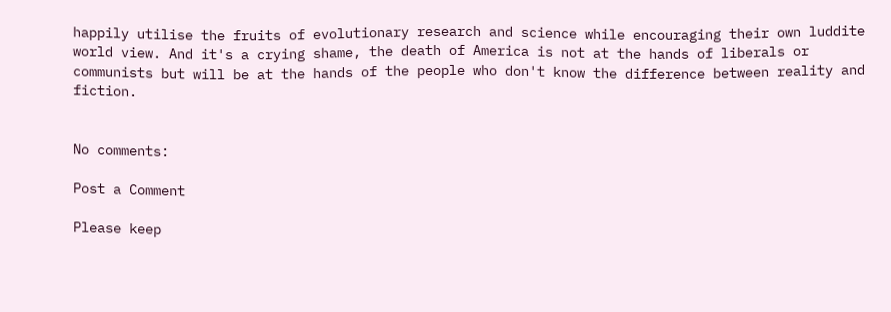happily utilise the fruits of evolutionary research and science while encouraging their own luddite world view. And it's a crying shame, the death of America is not at the hands of liberals or communists but will be at the hands of the people who don't know the difference between reality and fiction.


No comments:

Post a Comment

Please keep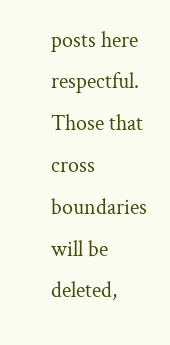posts here respectful. Those that cross boundaries will be deleted,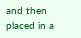and then placed in a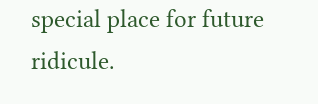special place for future ridicule.